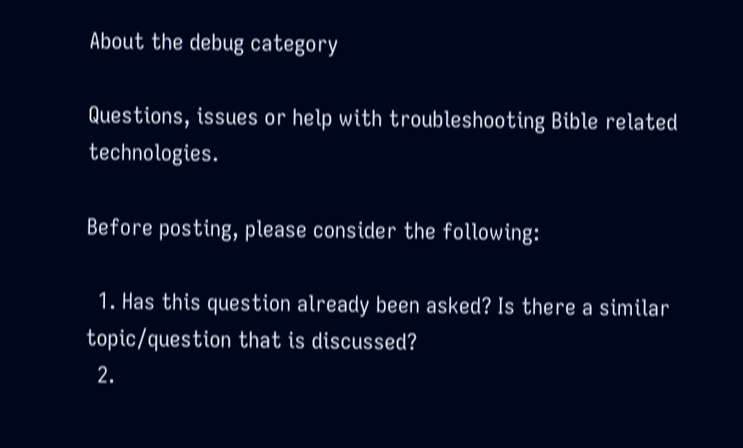About the debug category

Questions, issues or help with troubleshooting Bible related technologies.

Before posting, please consider the following:

  1. Has this question already been asked? Is there a similar topic/question that is discussed?
  2.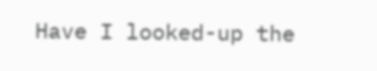Have I looked-up the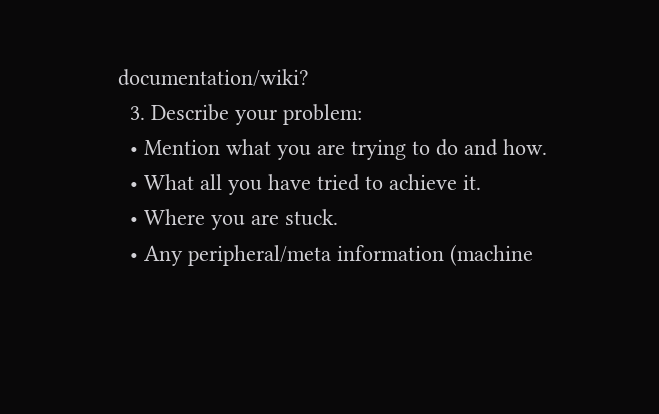documentation/wiki?
  3. Describe your problem:
  • Mention what you are trying to do and how.
  • What all you have tried to achieve it.
  • Where you are stuck.
  • Any peripheral/meta information (machine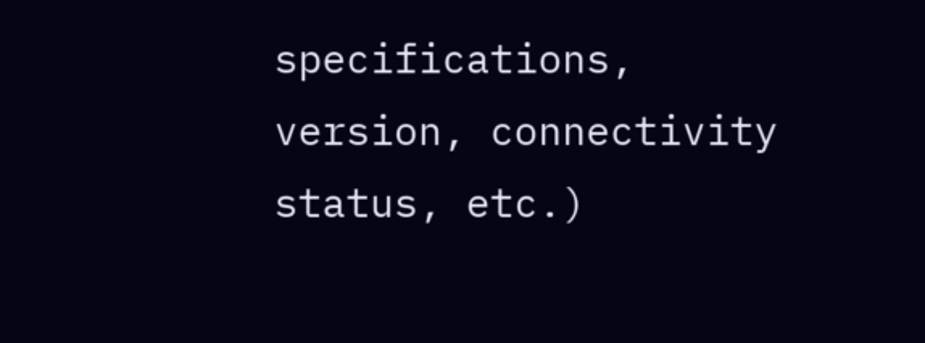specifications, version, connectivity status, etc.)